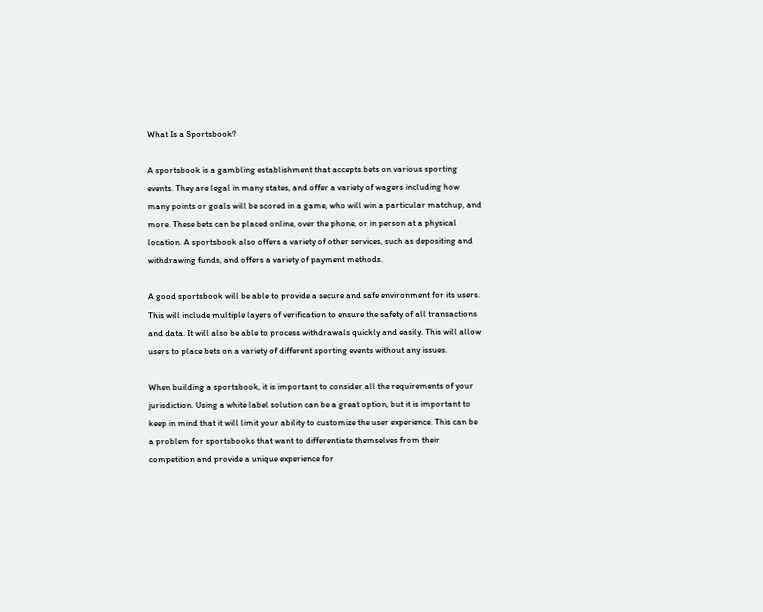What Is a Sportsbook?

A sportsbook is a gambling establishment that accepts bets on various sporting events. They are legal in many states, and offer a variety of wagers including how many points or goals will be scored in a game, who will win a particular matchup, and more. These bets can be placed online, over the phone, or in person at a physical location. A sportsbook also offers a variety of other services, such as depositing and withdrawing funds, and offers a variety of payment methods.

A good sportsbook will be able to provide a secure and safe environment for its users. This will include multiple layers of verification to ensure the safety of all transactions and data. It will also be able to process withdrawals quickly and easily. This will allow users to place bets on a variety of different sporting events without any issues.

When building a sportsbook, it is important to consider all the requirements of your jurisdiction. Using a white label solution can be a great option, but it is important to keep in mind that it will limit your ability to customize the user experience. This can be a problem for sportsbooks that want to differentiate themselves from their competition and provide a unique experience for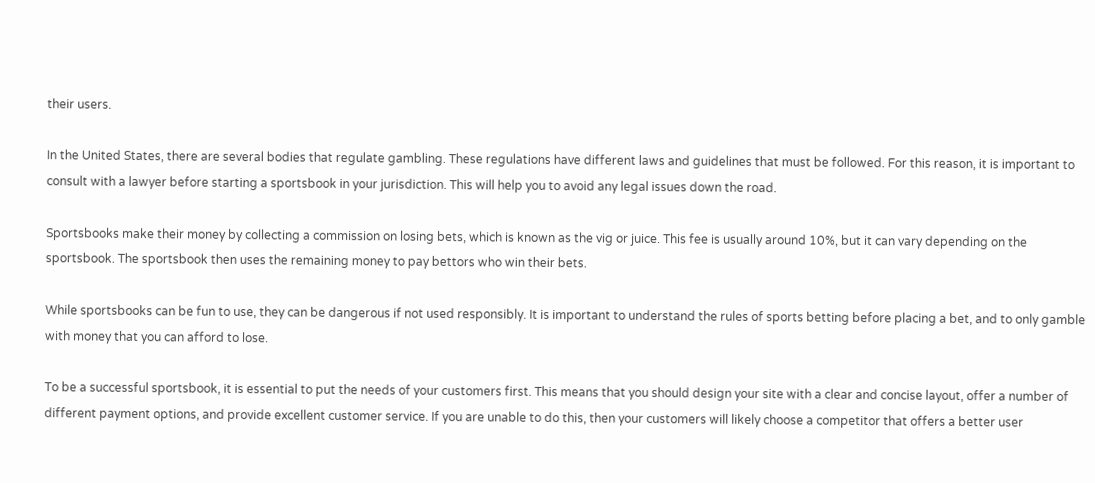their users.

In the United States, there are several bodies that regulate gambling. These regulations have different laws and guidelines that must be followed. For this reason, it is important to consult with a lawyer before starting a sportsbook in your jurisdiction. This will help you to avoid any legal issues down the road.

Sportsbooks make their money by collecting a commission on losing bets, which is known as the vig or juice. This fee is usually around 10%, but it can vary depending on the sportsbook. The sportsbook then uses the remaining money to pay bettors who win their bets.

While sportsbooks can be fun to use, they can be dangerous if not used responsibly. It is important to understand the rules of sports betting before placing a bet, and to only gamble with money that you can afford to lose.

To be a successful sportsbook, it is essential to put the needs of your customers first. This means that you should design your site with a clear and concise layout, offer a number of different payment options, and provide excellent customer service. If you are unable to do this, then your customers will likely choose a competitor that offers a better user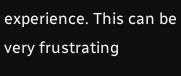experience. This can be very frustrating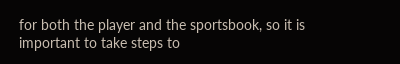for both the player and the sportsbook, so it is important to take steps to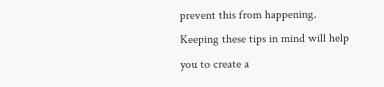prevent this from happening. Keeping these tips in mind will help you to create a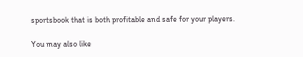sportsbook that is both profitable and safe for your players.

You may also like